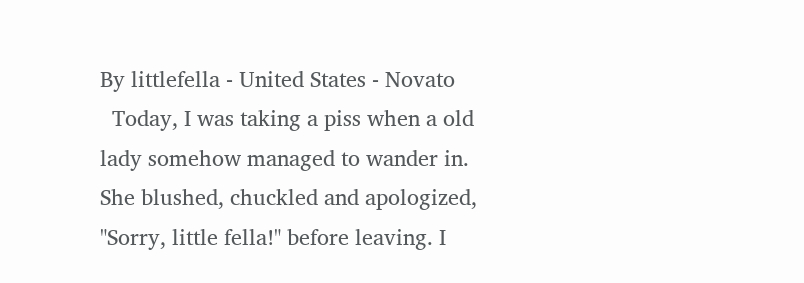By littlefella - United States - Novato
  Today, I was taking a piss when a old lady somehow managed to wander in. She blushed, chuckled and apologized, "Sorry, little fella!" before leaving. I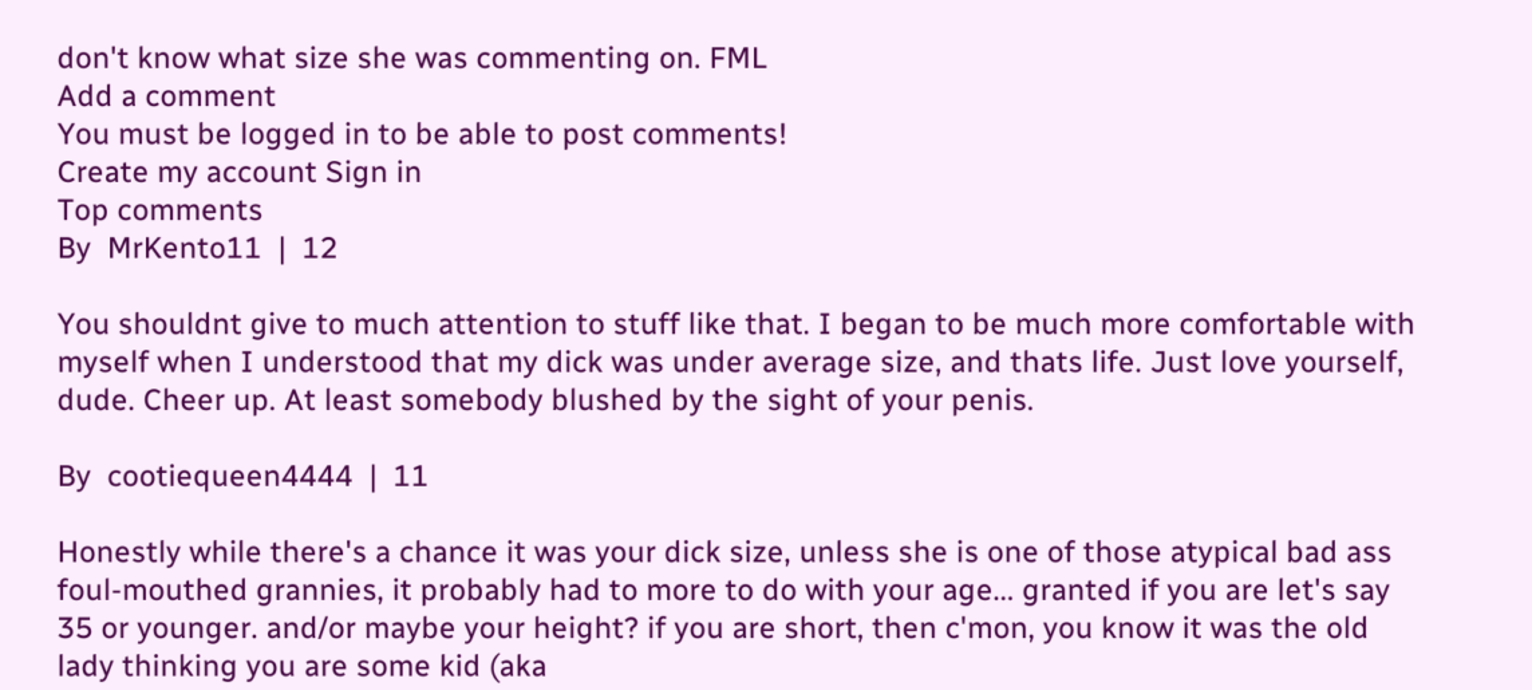don't know what size she was commenting on. FML
Add a comment
You must be logged in to be able to post comments!
Create my account Sign in
Top comments
By  MrKento11  |  12

You shouldnt give to much attention to stuff like that. I began to be much more comfortable with myself when I understood that my dick was under average size, and thats life. Just love yourself, dude. Cheer up. At least somebody blushed by the sight of your penis.

By  cootiequeen4444  |  11

Honestly while there's a chance it was your dick size, unless she is one of those atypical bad ass foul-mouthed grannies, it probably had to more to do with your age... granted if you are let's say 35 or younger. and/or maybe your height? if you are short, then c'mon, you know it was the old lady thinking you are some kid (aka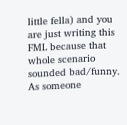little fella) and you are just writing this FML because that whole scenario sounded bad/funny. As someone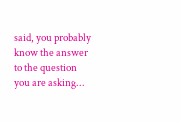said, you probably know the answer to the question you are asking...